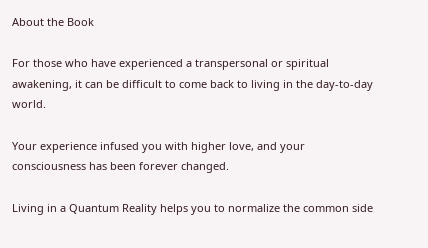About the Book

For those who have experienced a transpersonal or spiritual awakening, it can be difficult to come back to living in the day-to-day world.

Your experience infused you with higher love, and your consciousness has been forever changed.

Living in a Quantum Reality helps you to normalize the common side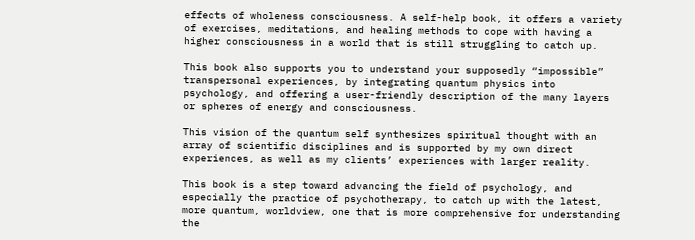effects of wholeness consciousness. A self-help book, it offers a variety of exercises, meditations, and healing methods to cope with having a higher consciousness in a world that is still struggling to catch up.

This book also supports you to understand your supposedly “impossible” transpersonal experiences, by integrating quantum physics into psychology, and offering a user-friendly description of the many layers or spheres of energy and consciousness.

This vision of the quantum self synthesizes spiritual thought with an array of scientific disciplines and is supported by my own direct experiences, as well as my clients’ experiences with larger reality.

This book is a step toward advancing the field of psychology, and especially the practice of psychotherapy, to catch up with the latest, more quantum, worldview, one that is more comprehensive for understanding the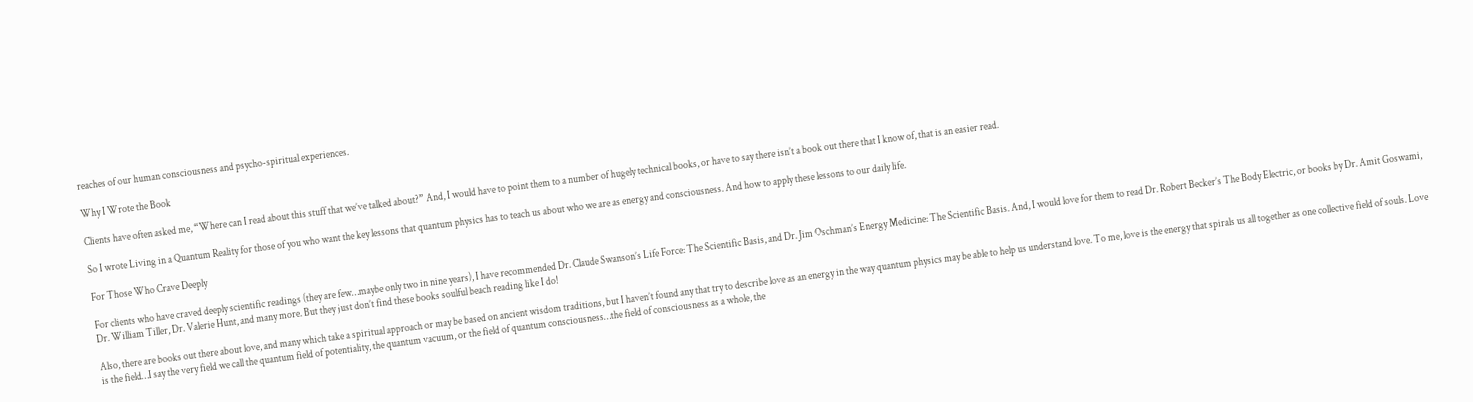reaches of our human consciousness and psycho-spiritual experiences.

Why I Wrote the Book

Clients have often asked me, “Where can I read about this stuff that we’ve talked about?” And, I would have to point them to a number of hugely technical books, or have to say there isn’t a book out there that I know of, that is an easier read.

So I wrote Living in a Quantum Reality for those of you who want the key lessons that quantum physics has to teach us about who we are as energy and consciousness. And how to apply these lessons to our daily life.

For Those Who Crave Deeply

For clients who have craved deeply scientific readings (they are few…maybe only two in nine years), I have recommended Dr. Claude Swanson’s Life Force: The Scientific Basis, and Dr. Jim Oschman’s Energy Medicine: The Scientific Basis. And, I would love for them to read Dr. Robert Becker’s The Body Electric, or books by Dr. Amit Goswami, Dr. William Tiller, Dr. Valerie Hunt, and many more. But they just don’t find these books soulful beach reading like I do!

Also, there are books out there about love, and many which take a spiritual approach or may be based on ancient wisdom traditions, but I haven’t found any that try to describe love as an energy in the way quantum physics may be able to help us understand love. To me, love is the energy that spirals us all together as one collective field of souls. Love is the field…I say the very field we call the quantum field of potentiality, the quantum vacuum, or the field of quantum consciousness…the field of consciousness as a whole, the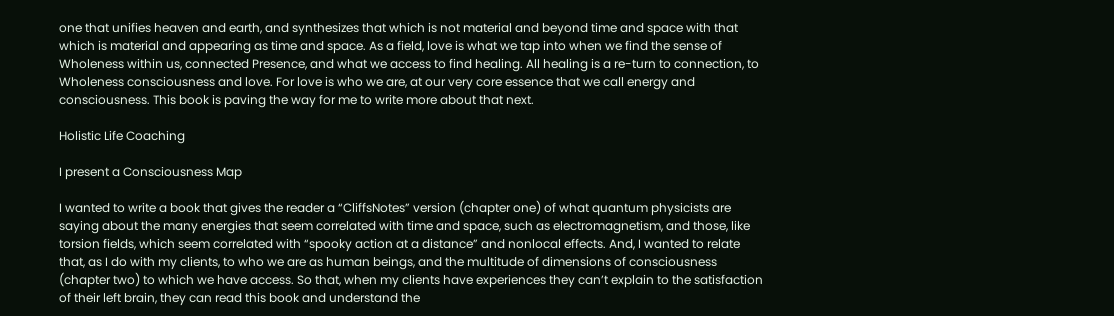one that unifies heaven and earth, and synthesizes that which is not material and beyond time and space with that which is material and appearing as time and space. As a field, love is what we tap into when we find the sense of Wholeness within us, connected Presence, and what we access to find healing. All healing is a re-turn to connection, to Wholeness consciousness and love. For love is who we are, at our very core essence that we call energy and consciousness. This book is paving the way for me to write more about that next.

Holistic Life Coaching

I present a Consciousness Map

I wanted to write a book that gives the reader a “CliffsNotes” version (chapter one) of what quantum physicists are saying about the many energies that seem correlated with time and space, such as electromagnetism, and those, like torsion fields, which seem correlated with “spooky action at a distance” and nonlocal effects. And, I wanted to relate that, as I do with my clients, to who we are as human beings, and the multitude of dimensions of consciousness (chapter two) to which we have access. So that, when my clients have experiences they can’t explain to the satisfaction of their left brain, they can read this book and understand the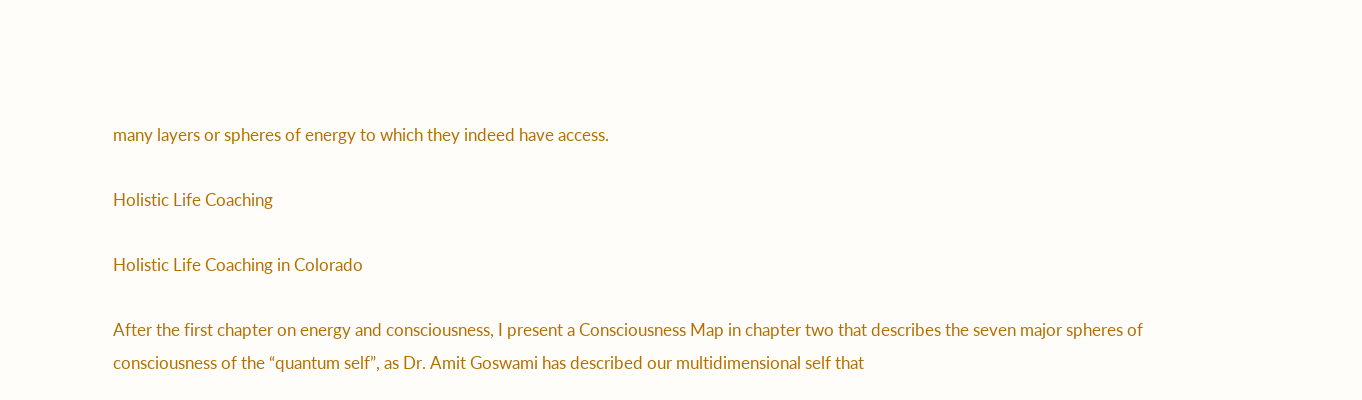many layers or spheres of energy to which they indeed have access.

Holistic Life Coaching

Holistic Life Coaching in Colorado

After the first chapter on energy and consciousness, I present a Consciousness Map in chapter two that describes the seven major spheres of consciousness of the “quantum self”, as Dr. Amit Goswami has described our multidimensional self that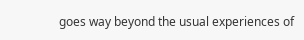goes way beyond the usual experiences of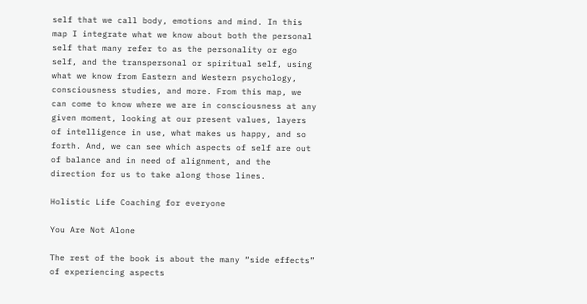self that we call body, emotions and mind. In this map I integrate what we know about both the personal self that many refer to as the personality or ego self, and the transpersonal or spiritual self, using what we know from Eastern and Western psychology, consciousness studies, and more. From this map, we can come to know where we are in consciousness at any given moment, looking at our present values, layers of intelligence in use, what makes us happy, and so forth. And, we can see which aspects of self are out of balance and in need of alignment, and the direction for us to take along those lines.

Holistic Life Coaching for everyone

You Are Not Alone

The rest of the book is about the many “side effects” of experiencing aspects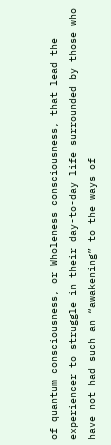of quantum consciousness, or Wholeness consciousness, that lead the experiencer to struggle in their day-to-day life surrounded by those who have not had such an “awakening” to the ways of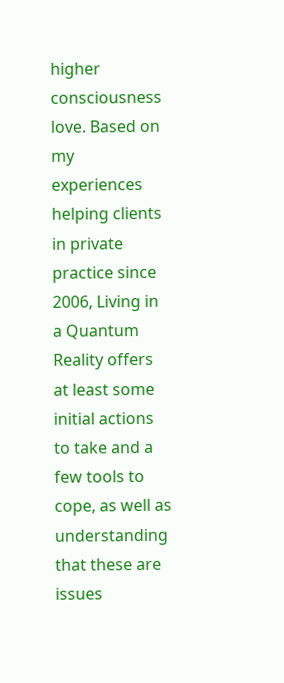higher consciousness love. Based on my experiences helping clients in private practice since 2006, Living in a Quantum Reality offers at least some initial actions to take and a few tools to cope, as well as understanding that these are issues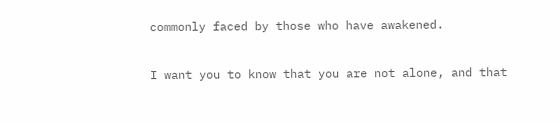commonly faced by those who have awakened.

I want you to know that you are not alone, and that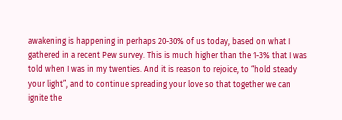awakening is happening in perhaps 20-30% of us today, based on what I gathered in a recent Pew survey. This is much higher than the 1-3% that I was told when I was in my twenties. And it is reason to rejoice, to “hold steady your light”, and to continue spreading your love so that together we can ignite the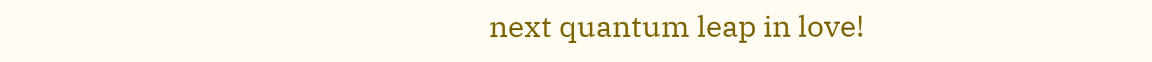next quantum leap in love!